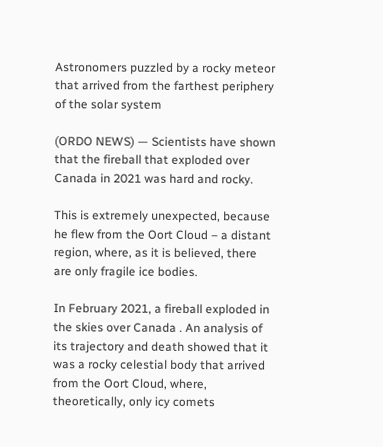Astronomers puzzled by a rocky meteor that arrived from the farthest periphery of the solar system

(ORDO NEWS) — Scientists have shown that the fireball that exploded over Canada in 2021 was hard and rocky.

This is extremely unexpected, because he flew from the Oort Cloud – a distant region, where, as it is believed, there are only fragile ice bodies.

In February 2021, a fireball exploded in the skies over Canada . An analysis of its trajectory and death showed that it was a rocky celestial body that arrived from the Oort Cloud, where, theoretically, only icy comets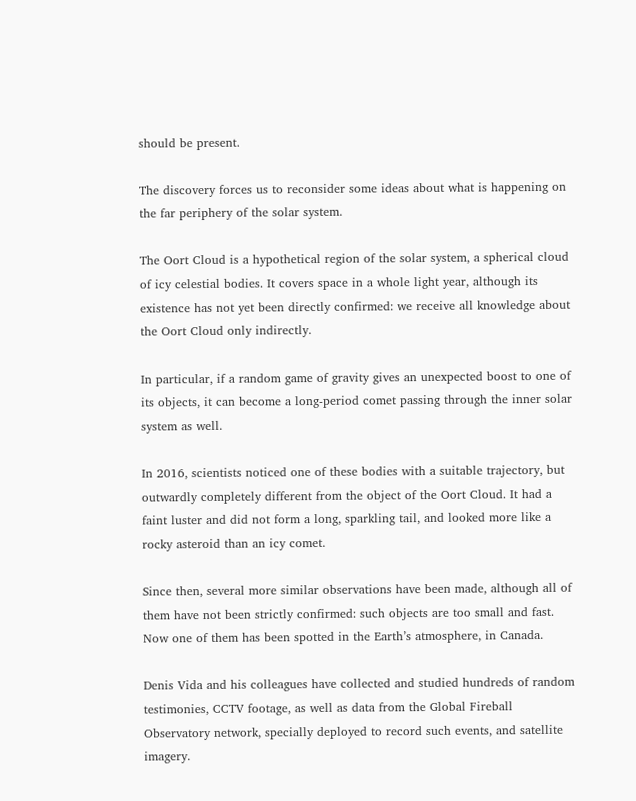should be present.

The discovery forces us to reconsider some ideas about what is happening on the far periphery of the solar system.

The Oort Cloud is a hypothetical region of the solar system, a spherical cloud of icy celestial bodies. It covers space in a whole light year, although its existence has not yet been directly confirmed: we receive all knowledge about the Oort Cloud only indirectly.

In particular, if a random game of gravity gives an unexpected boost to one of its objects, it can become a long-period comet passing through the inner solar system as well.

In 2016, scientists noticed one of these bodies with a suitable trajectory, but outwardly completely different from the object of the Oort Cloud. It had a faint luster and did not form a long, sparkling tail, and looked more like a rocky asteroid than an icy comet.

Since then, several more similar observations have been made, although all of them have not been strictly confirmed: such objects are too small and fast. Now one of them has been spotted in the Earth’s atmosphere, in Canada.

Denis Vida and his colleagues have collected and studied hundreds of random testimonies, CCTV footage, as well as data from the Global Fireball Observatory network, specially deployed to record such events, and satellite imagery.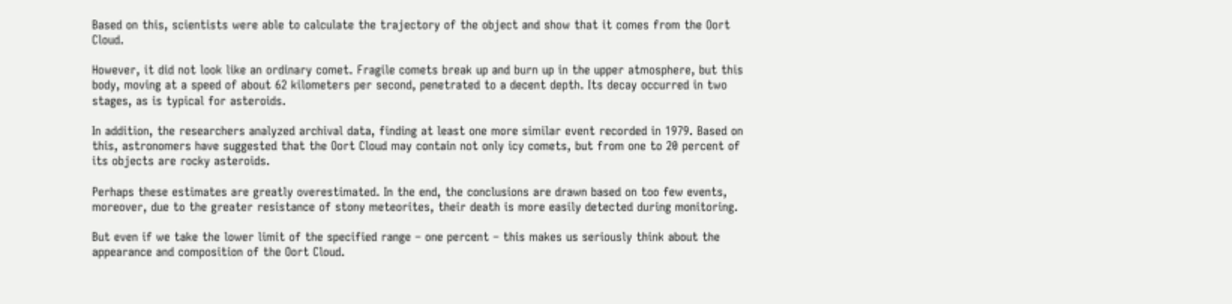Based on this, scientists were able to calculate the trajectory of the object and show that it comes from the Oort Cloud.

However, it did not look like an ordinary comet. Fragile comets break up and burn up in the upper atmosphere, but this body, moving at a speed of about 62 kilometers per second, penetrated to a decent depth. Its decay occurred in two stages, as is typical for asteroids.

In addition, the researchers analyzed archival data, finding at least one more similar event recorded in 1979. Based on this, astronomers have suggested that the Oort Cloud may contain not only icy comets, but from one to 20 percent of its objects are rocky asteroids.

Perhaps these estimates are greatly overestimated. In the end, the conclusions are drawn based on too few events, moreover, due to the greater resistance of stony meteorites, their death is more easily detected during monitoring.

But even if we take the lower limit of the specified range – one percent – this makes us seriously think about the appearance and composition of the Oort Cloud.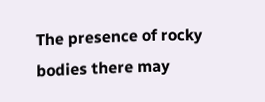The presence of rocky bodies there may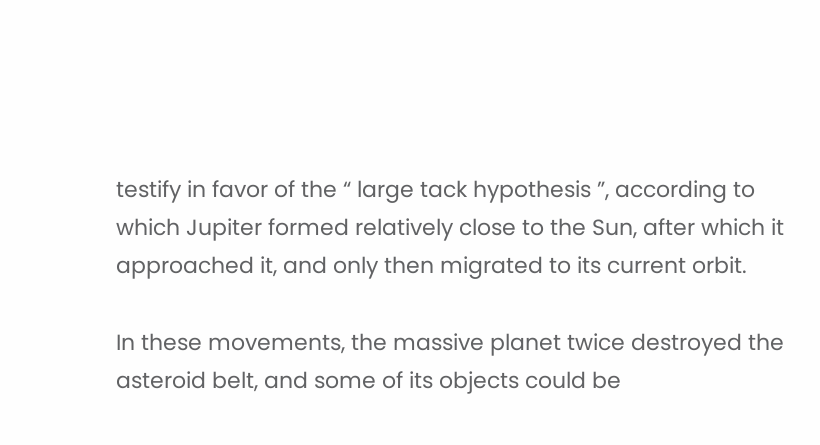testify in favor of the “ large tack hypothesis ”, according to which Jupiter formed relatively close to the Sun, after which it approached it, and only then migrated to its current orbit.

In these movements, the massive planet twice destroyed the asteroid belt, and some of its objects could be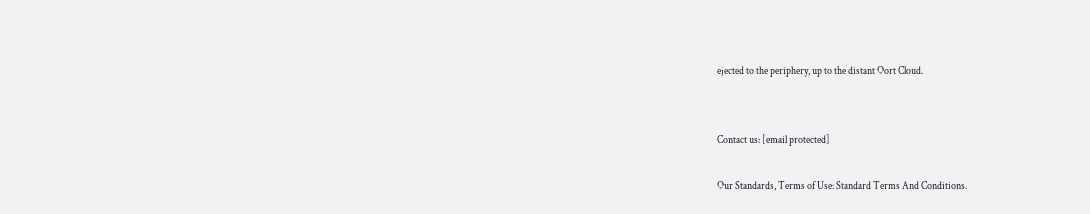ejected to the periphery, up to the distant Oort Cloud.


Contact us: [email protected]

Our Standards, Terms of Use: Standard Terms And Conditions.